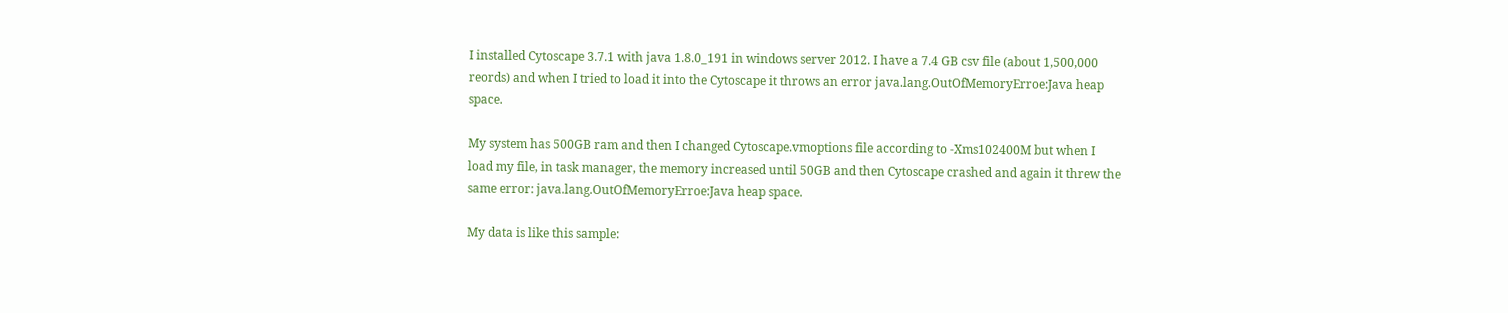I installed Cytoscape 3.7.1 with java 1.8.0_191 in windows server 2012. I have a 7.4 GB csv file (about 1,500,000 reords) and when I tried to load it into the Cytoscape it throws an error java.lang.OutOfMemoryErroe:Java heap space.

My system has 500GB ram and then I changed Cytoscape.vmoptions file according to -Xms102400M but when I load my file, in task manager, the memory increased until 50GB and then Cytoscape crashed and again it threw the same error: java.lang.OutOfMemoryErroe:Java heap space.

My data is like this sample: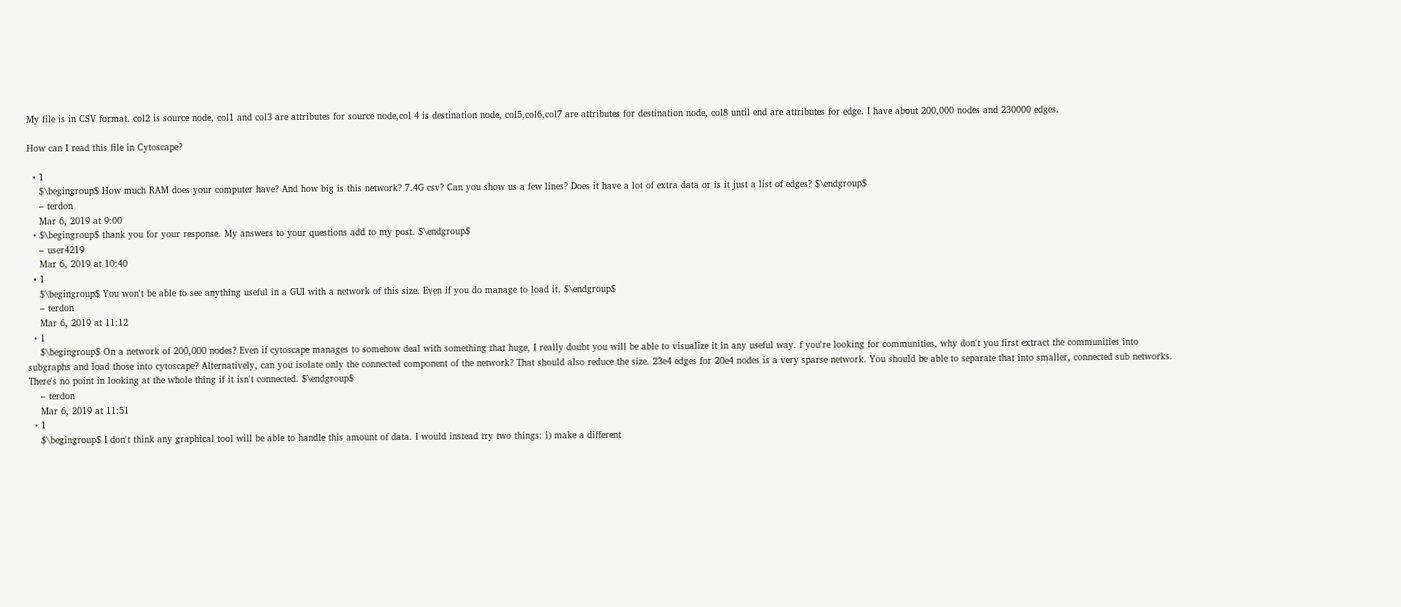My file is in CSV format. col2 is source node, col1 and col3 are attributes for source node,col 4 is destination node, col5,col6,col7 are attributes for destination node, col8 until end are attributes for edge. I have about 200,000 nodes and 230000 edges.

How can I read this file in Cytoscape?

  • 1
    $\begingroup$ How much RAM does your computer have? And how big is this network? 7.4G csv? Can you show us a few lines? Does it have a lot of extra data or is it just a list of edges? $\endgroup$
    – terdon
    Mar 6, 2019 at 9:00
  • $\begingroup$ thank you for your response. My answers to your questions add to my post. $\endgroup$
    – user4219
    Mar 6, 2019 at 10:40
  • 1
    $\begingroup$ You won't be able to see anything useful in a GUI with a network of this size. Even if you do manage to load it. $\endgroup$
    – terdon
    Mar 6, 2019 at 11:12
  • 1
    $\begingroup$ On a network of 200,000 nodes? Even if cytoscape manages to somehow deal with something that huge, I really doubt you will be able to visualize it in any useful way. f you're looking for communities, why don't you first extract the communities into subgraphs and load those into cytoscape? Alternatively, can you isolate only the connected component of the network? That should also reduce the size. 23e4 edges for 20e4 nodes is a very sparse network. You should be able to separate that into smaller, connected sub networks. There's no point in looking at the whole thing if it isn't connected. $\endgroup$
    – terdon
    Mar 6, 2019 at 11:51
  • 1
    $\begingroup$ I don't think any graphical tool will be able to handle this amount of data. I would instead try two things: i) make a different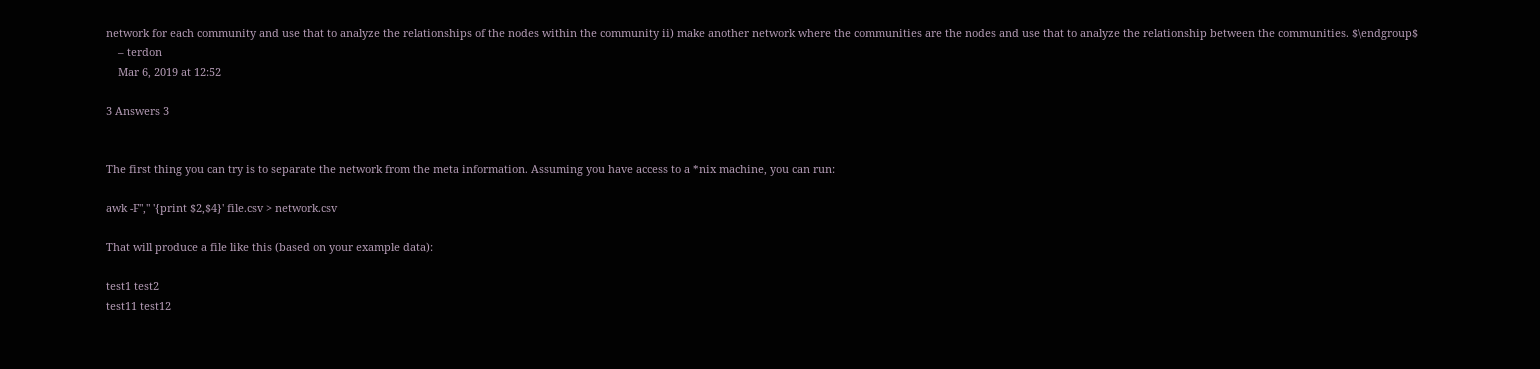network for each community and use that to analyze the relationships of the nodes within the community ii) make another network where the communities are the nodes and use that to analyze the relationship between the communities. $\endgroup$
    – terdon
    Mar 6, 2019 at 12:52

3 Answers 3


The first thing you can try is to separate the network from the meta information. Assuming you have access to a *nix machine, you can run:

awk -F"," '{print $2,$4}' file.csv > network.csv

That will produce a file like this (based on your example data):

test1 test2
test11 test12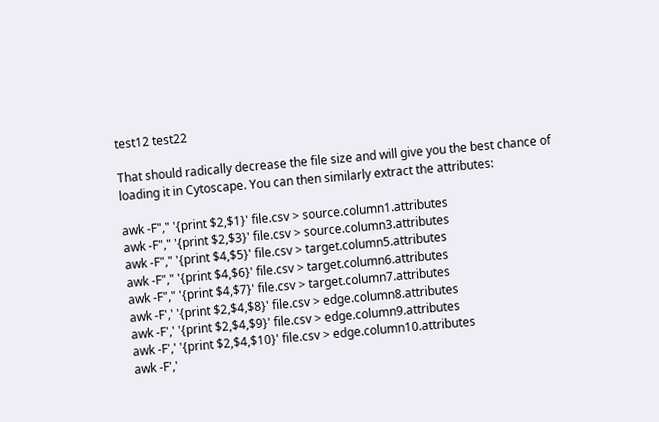test12 test22

That should radically decrease the file size and will give you the best chance of loading it in Cytoscape. You can then similarly extract the attributes:

awk -F"," '{print $2,$1}' file.csv > source.column1.attributes
awk -F"," '{print $2,$3}' file.csv > source.column3.attributes
awk -F"," '{print $4,$5}' file.csv > target.column5.attributes
awk -F"," '{print $4,$6}' file.csv > target.column6.attributes
awk -F"," '{print $4,$7}' file.csv > target.column7.attributes
awk -F',' '{print $2,$4,$8}' file.csv > edge.column8.attributes
awk -F',' '{print $2,$4,$9}' file.csv > edge.column9.attributes
awk -F',' '{print $2,$4,$10}' file.csv > edge.column10.attributes
awk -F','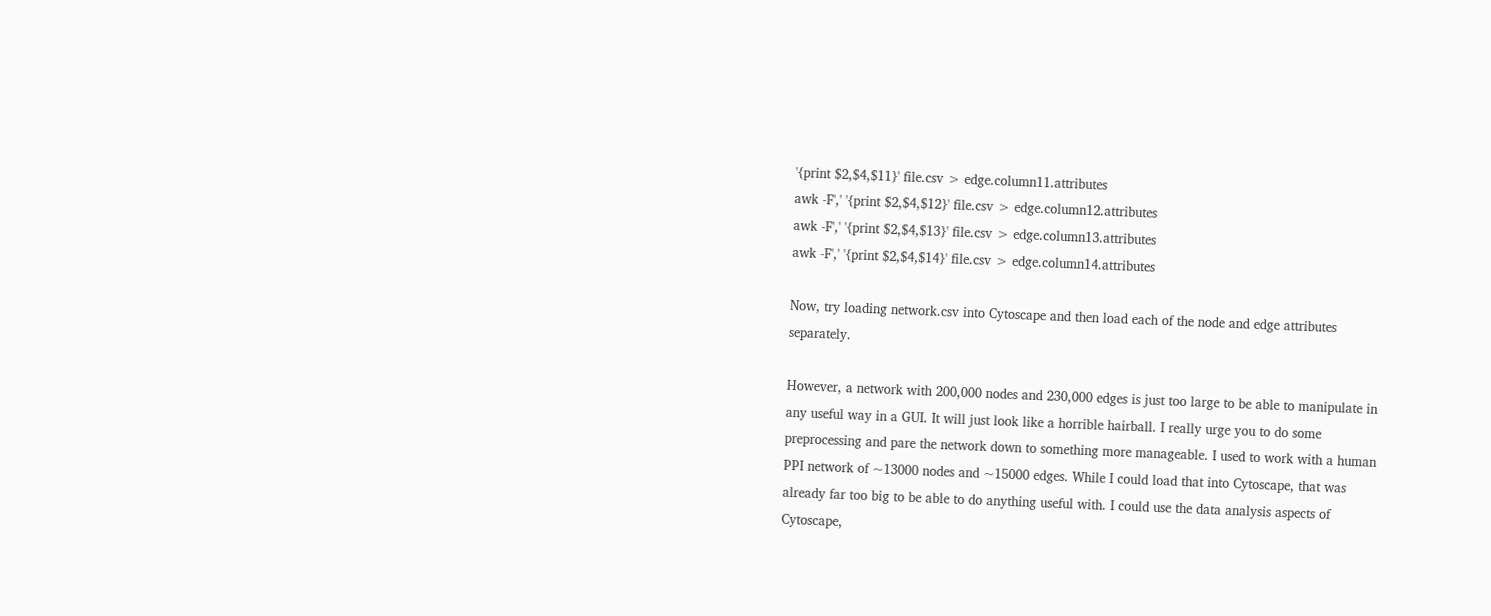'{print $2,$4,$11}' file.csv > edge.column11.attributes
awk -F',' '{print $2,$4,$12}' file.csv > edge.column12.attributes
awk -F',' '{print $2,$4,$13}' file.csv > edge.column13.attributes
awk -F',' '{print $2,$4,$14}' file.csv > edge.column14.attributes

Now, try loading network.csv into Cytoscape and then load each of the node and edge attributes separately.

However, a network with 200,000 nodes and 230,000 edges is just too large to be able to manipulate in any useful way in a GUI. It will just look like a horrible hairball. I really urge you to do some preprocessing and pare the network down to something more manageable. I used to work with a human PPI network of ~13000 nodes and ~15000 edges. While I could load that into Cytoscape, that was already far too big to be able to do anything useful with. I could use the data analysis aspects of Cytoscape,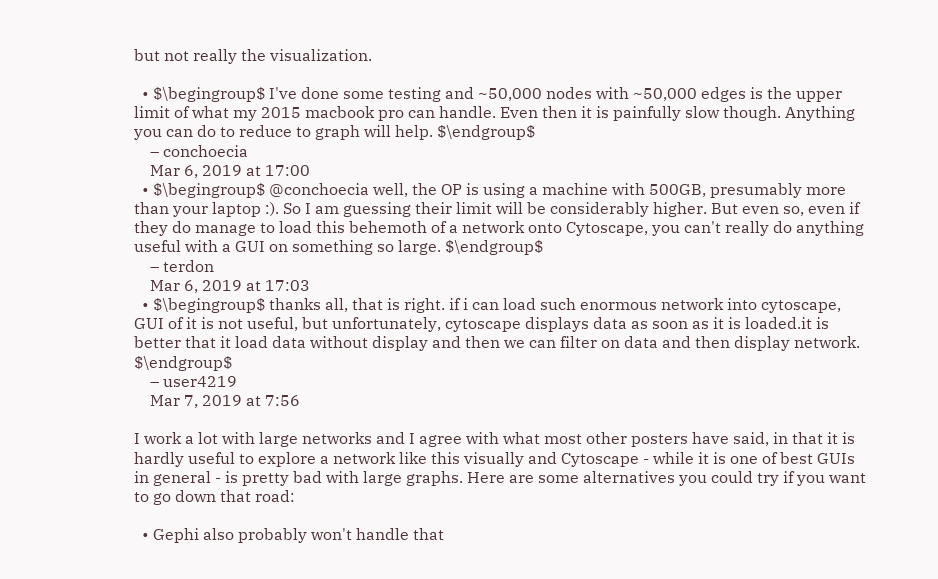but not really the visualization.

  • $\begingroup$ I've done some testing and ~50,000 nodes with ~50,000 edges is the upper limit of what my 2015 macbook pro can handle. Even then it is painfully slow though. Anything you can do to reduce to graph will help. $\endgroup$
    – conchoecia
    Mar 6, 2019 at 17:00
  • $\begingroup$ @conchoecia well, the OP is using a machine with 500GB, presumably more than your laptop :). So I am guessing their limit will be considerably higher. But even so, even if they do manage to load this behemoth of a network onto Cytoscape, you can't really do anything useful with a GUI on something so large. $\endgroup$
    – terdon
    Mar 6, 2019 at 17:03
  • $\begingroup$ thanks all, that is right. if i can load such enormous network into cytoscape, GUI of it is not useful, but unfortunately, cytoscape displays data as soon as it is loaded.it is better that it load data without display and then we can filter on data and then display network. $\endgroup$
    – user4219
    Mar 7, 2019 at 7:56

I work a lot with large networks and I agree with what most other posters have said, in that it is hardly useful to explore a network like this visually and Cytoscape - while it is one of best GUIs in general - is pretty bad with large graphs. Here are some alternatives you could try if you want to go down that road:

  • Gephi also probably won't handle that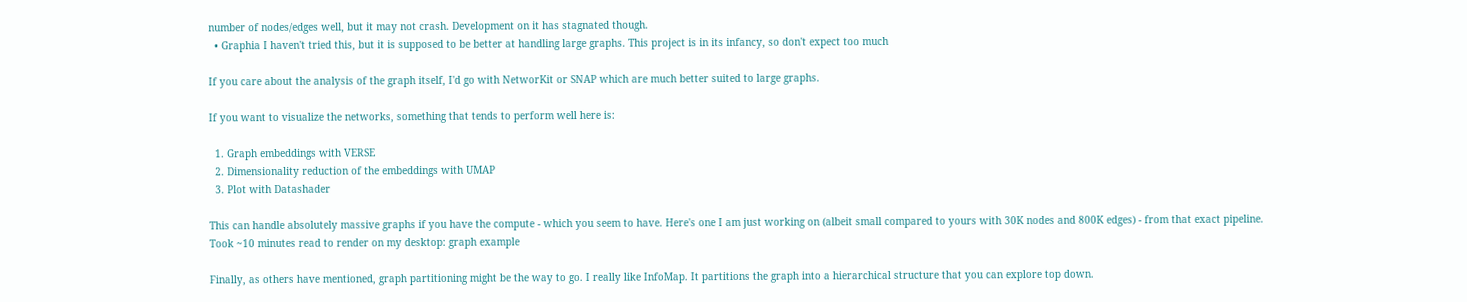number of nodes/edges well, but it may not crash. Development on it has stagnated though.
  • Graphia I haven't tried this, but it is supposed to be better at handling large graphs. This project is in its infancy, so don't expect too much

If you care about the analysis of the graph itself, I'd go with NetworKit or SNAP which are much better suited to large graphs.

If you want to visualize the networks, something that tends to perform well here is:

  1. Graph embeddings with VERSE
  2. Dimensionality reduction of the embeddings with UMAP
  3. Plot with Datashader

This can handle absolutely massive graphs if you have the compute - which you seem to have. Here's one I am just working on (albeit small compared to yours with 30K nodes and 800K edges) - from that exact pipeline. Took ~10 minutes read to render on my desktop: graph example

Finally, as others have mentioned, graph partitioning might be the way to go. I really like InfoMap. It partitions the graph into a hierarchical structure that you can explore top down.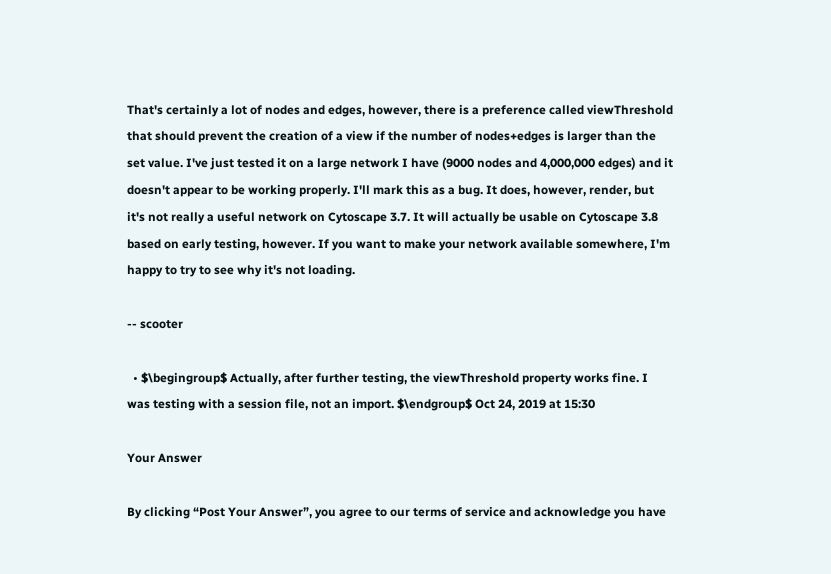That's certainly a lot of nodes and edges, however, there is a preference called viewThreshold that should prevent the creation of a view if the number of nodes+edges is larger than the set value. I've just tested it on a large network I have (9000 nodes and 4,000,000 edges) and it doesn't appear to be working properly. I'll mark this as a bug. It does, however, render, but it's not really a useful network on Cytoscape 3.7. It will actually be usable on Cytoscape 3.8 based on early testing, however. If you want to make your network available somewhere, I'm happy to try to see why it's not loading.

-- scooter

  • $\begingroup$ Actually, after further testing, the viewThreshold property works fine. I was testing with a session file, not an import. $\endgroup$ Oct 24, 2019 at 15:30

Your Answer

By clicking “Post Your Answer”, you agree to our terms of service and acknowledge you have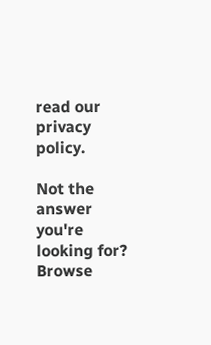read our privacy policy.

Not the answer you're looking for? Browse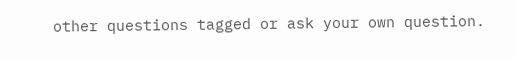other questions tagged or ask your own question.